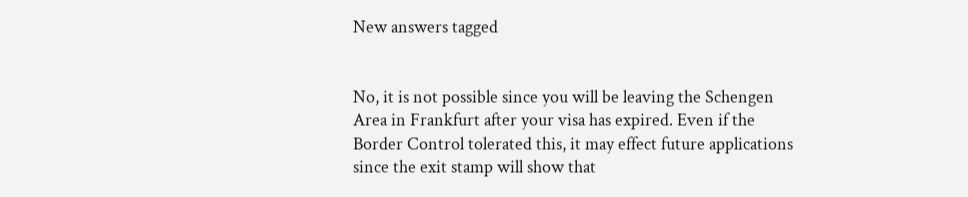New answers tagged


No, it is not possible since you will be leaving the Schengen Area in Frankfurt after your visa has expired. Even if the Border Control tolerated this, it may effect future applications since the exit stamp will show that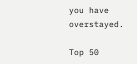you have overstayed.

Top 50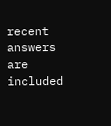recent answers are included